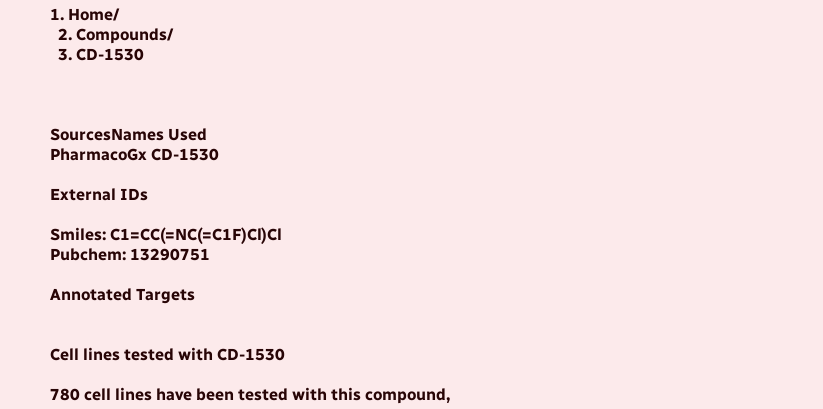1. Home/
  2. Compounds/
  3. CD-1530



SourcesNames Used
PharmacoGx CD-1530

External IDs

Smiles: C1=CC(=NC(=C1F)Cl)Cl
Pubchem: 13290751

Annotated Targets


Cell lines tested with CD-1530

780 cell lines have been tested with this compound,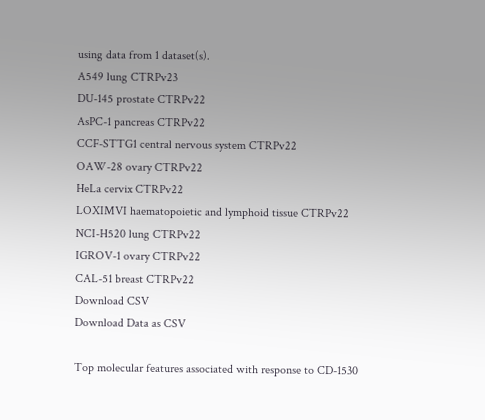using data from 1 dataset(s).
A549 lung CTRPv23
DU-145 prostate CTRPv22
AsPC-1 pancreas CTRPv22
CCF-STTG1 central nervous system CTRPv22
OAW-28 ovary CTRPv22
HeLa cervix CTRPv22
LOXIMVI haematopoietic and lymphoid tissue CTRPv22
NCI-H520 lung CTRPv22
IGROV-1 ovary CTRPv22
CAL-51 breast CTRPv22
Download CSV
Download Data as CSV

Top molecular features associated with response to CD-1530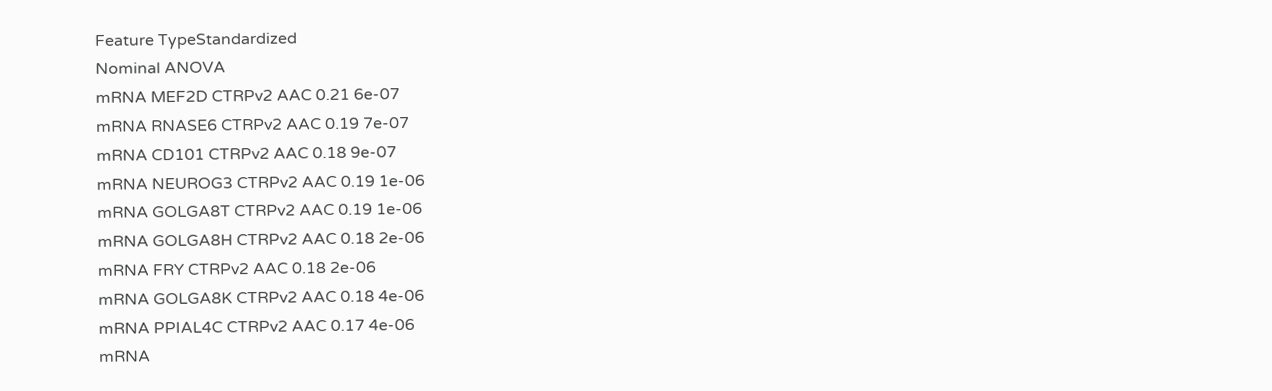Feature TypeStandardized
Nominal ANOVA
mRNA MEF2D CTRPv2 AAC 0.21 6e-07
mRNA RNASE6 CTRPv2 AAC 0.19 7e-07
mRNA CD101 CTRPv2 AAC 0.18 9e-07
mRNA NEUROG3 CTRPv2 AAC 0.19 1e-06
mRNA GOLGA8T CTRPv2 AAC 0.19 1e-06
mRNA GOLGA8H CTRPv2 AAC 0.18 2e-06
mRNA FRY CTRPv2 AAC 0.18 2e-06
mRNA GOLGA8K CTRPv2 AAC 0.18 4e-06
mRNA PPIAL4C CTRPv2 AAC 0.17 4e-06
mRNA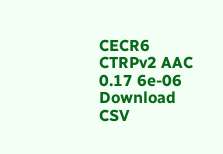CECR6 CTRPv2 AAC 0.17 6e-06
Download CSV